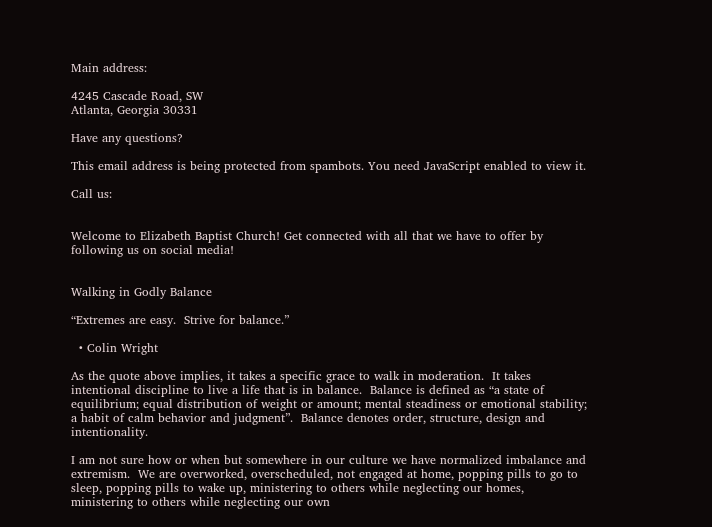Main address:

4245 Cascade Road, SW
Atlanta, Georgia 30331

Have any questions?

This email address is being protected from spambots. You need JavaScript enabled to view it.

Call us:


Welcome to Elizabeth Baptist Church! Get connected with all that we have to offer by following us on social media!


Walking in Godly Balance

“Extremes are easy.  Strive for balance.”

  • Colin Wright

As the quote above implies, it takes a specific grace to walk in moderation.  It takes intentional discipline to live a life that is in balance.  Balance is defined as “a state of equilibrium; equal distribution of weight or amount; mental steadiness or emotional stability; a habit of calm behavior and judgment”.  Balance denotes order, structure, design and intentionality.

I am not sure how or when but somewhere in our culture we have normalized imbalance and extremism.  We are overworked, overscheduled, not engaged at home, popping pills to go to sleep, popping pills to wake up, ministering to others while neglecting our homes, ministering to others while neglecting our own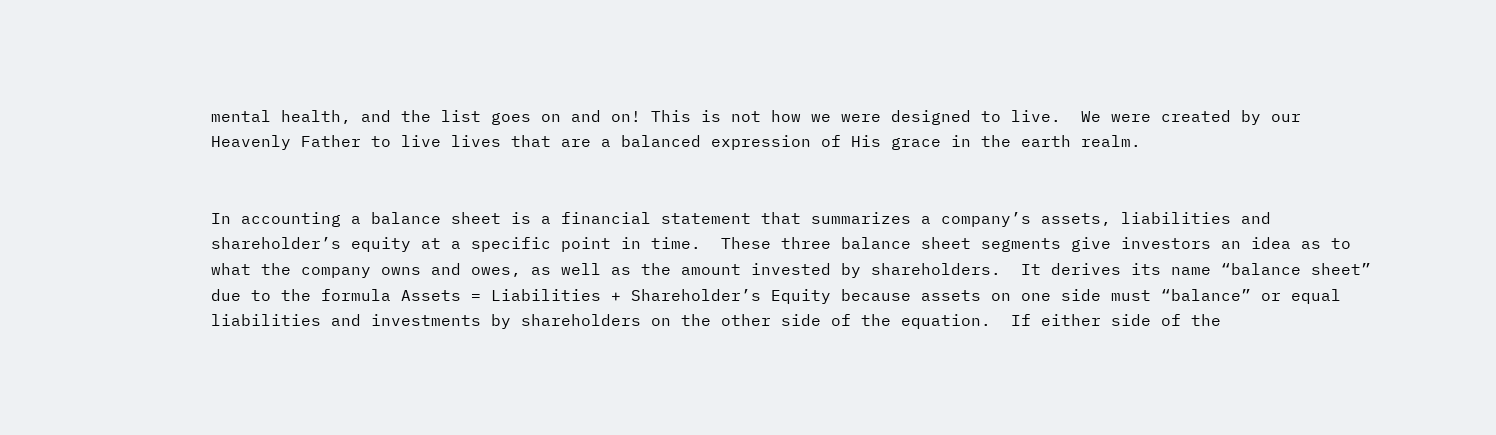mental health, and the list goes on and on! This is not how we were designed to live.  We were created by our Heavenly Father to live lives that are a balanced expression of His grace in the earth realm.


In accounting a balance sheet is a financial statement that summarizes a company’s assets, liabilities and shareholder’s equity at a specific point in time.  These three balance sheet segments give investors an idea as to what the company owns and owes, as well as the amount invested by shareholders.  It derives its name “balance sheet” due to the formula Assets = Liabilities + Shareholder’s Equity because assets on one side must “balance” or equal liabilities and investments by shareholders on the other side of the equation.  If either side of the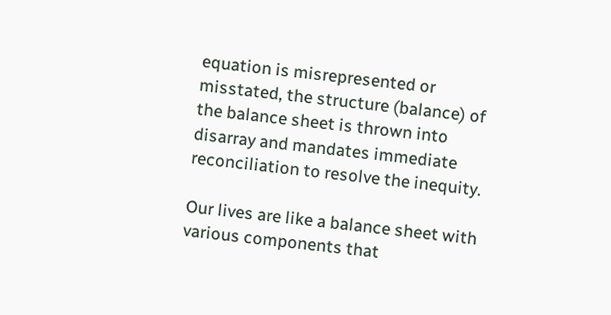equation is misrepresented or misstated, the structure (balance) of the balance sheet is thrown into disarray and mandates immediate reconciliation to resolve the inequity.

Our lives are like a balance sheet with various components that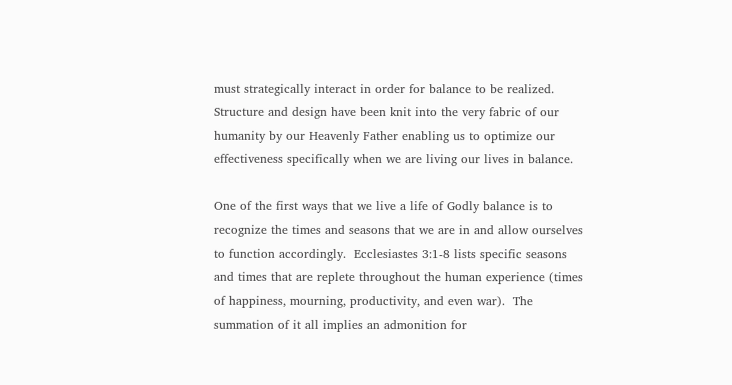must strategically interact in order for balance to be realized.  Structure and design have been knit into the very fabric of our humanity by our Heavenly Father enabling us to optimize our effectiveness specifically when we are living our lives in balance.

One of the first ways that we live a life of Godly balance is to recognize the times and seasons that we are in and allow ourselves to function accordingly.  Ecclesiastes 3:1-8 lists specific seasons and times that are replete throughout the human experience (times of happiness, mourning, productivity, and even war).  The summation of it all implies an admonition for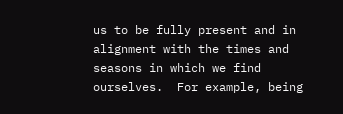us to be fully present and in alignment with the times and seasons in which we find ourselves.  For example, being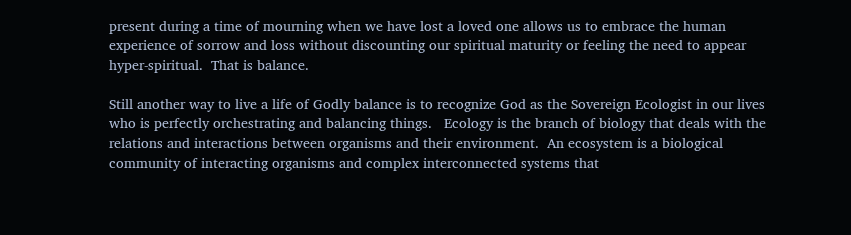present during a time of mourning when we have lost a loved one allows us to embrace the human experience of sorrow and loss without discounting our spiritual maturity or feeling the need to appear hyper-spiritual.  That is balance.

Still another way to live a life of Godly balance is to recognize God as the Sovereign Ecologist in our lives who is perfectly orchestrating and balancing things.   Ecology is the branch of biology that deals with the relations and interactions between organisms and their environment.  An ecosystem is a biological community of interacting organisms and complex interconnected systems that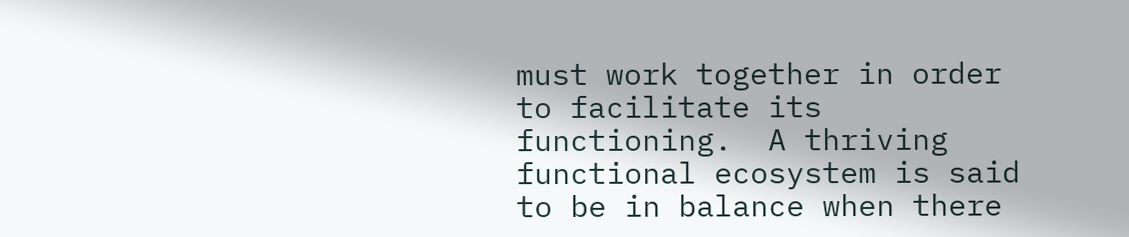must work together in order to facilitate its functioning.  A thriving functional ecosystem is said to be in balance when there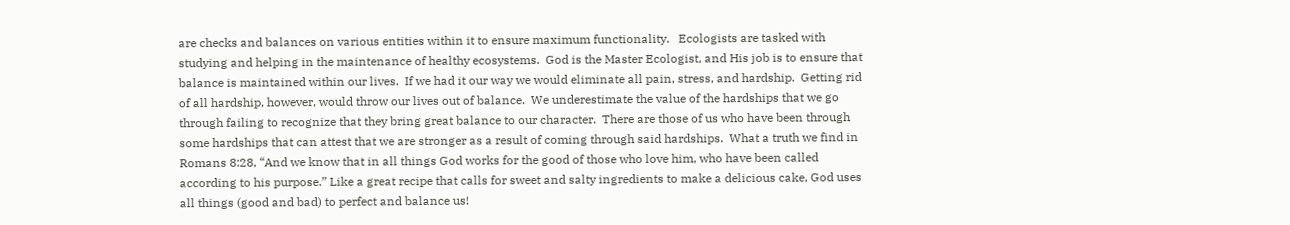are checks and balances on various entities within it to ensure maximum functionality.   Ecologists are tasked with studying and helping in the maintenance of healthy ecosystems.  God is the Master Ecologist, and His job is to ensure that balance is maintained within our lives.  If we had it our way we would eliminate all pain, stress, and hardship.  Getting rid of all hardship, however, would throw our lives out of balance.  We underestimate the value of the hardships that we go through failing to recognize that they bring great balance to our character.  There are those of us who have been through some hardships that can attest that we are stronger as a result of coming through said hardships.  What a truth we find in Romans 8:28, “And we know that in all things God works for the good of those who love him, who have been called according to his purpose.” Like a great recipe that calls for sweet and salty ingredients to make a delicious cake, God uses all things (good and bad) to perfect and balance us!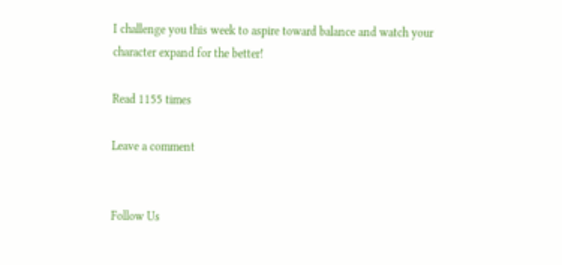I challenge you this week to aspire toward balance and watch your character expand for the better!

Read 1155 times

Leave a comment


Follow Us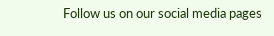Follow us on our social media pages